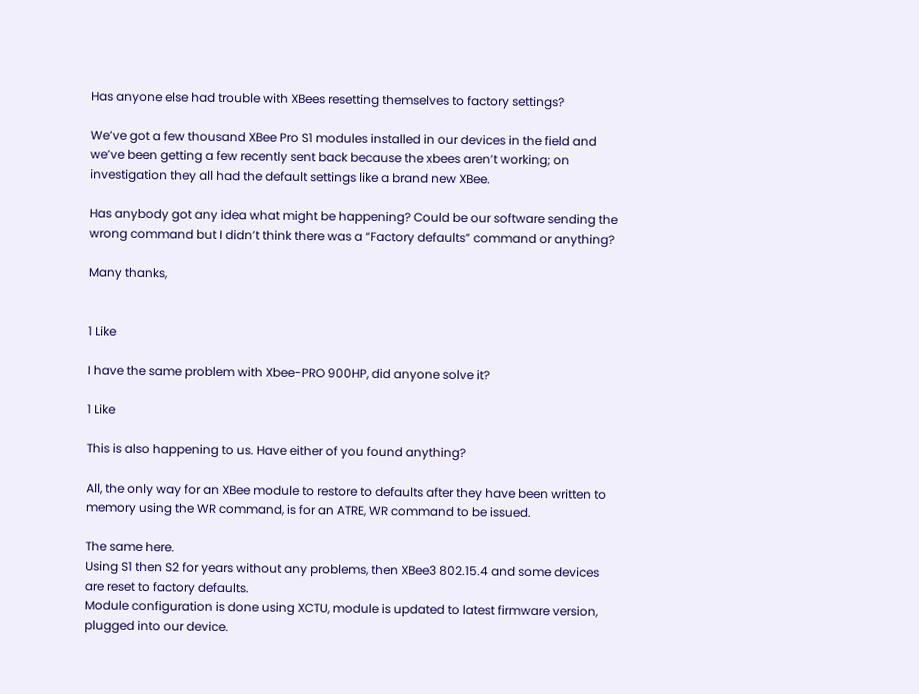Has anyone else had trouble with XBees resetting themselves to factory settings?

We’ve got a few thousand XBee Pro S1 modules installed in our devices in the field and we’ve been getting a few recently sent back because the xbees aren’t working; on investigation they all had the default settings like a brand new XBee.

Has anybody got any idea what might be happening? Could be our software sending the wrong command but I didn’t think there was a “Factory defaults” command or anything?

Many thanks,


1 Like

I have the same problem with Xbee-PRO 900HP, did anyone solve it?

1 Like

This is also happening to us. Have either of you found anything?

All, the only way for an XBee module to restore to defaults after they have been written to memory using the WR command, is for an ATRE, WR command to be issued.

The same here.
Using S1 then S2 for years without any problems, then XBee3 802.15.4 and some devices are reset to factory defaults.
Module configuration is done using XCTU, module is updated to latest firmware version, plugged into our device.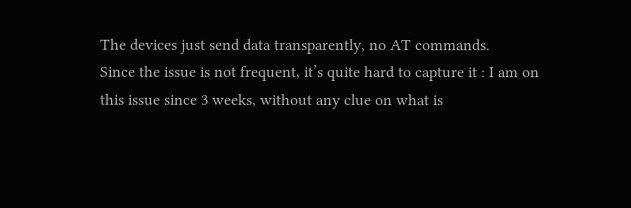The devices just send data transparently, no AT commands.
Since the issue is not frequent, it’s quite hard to capture it : I am on this issue since 3 weeks, without any clue on what is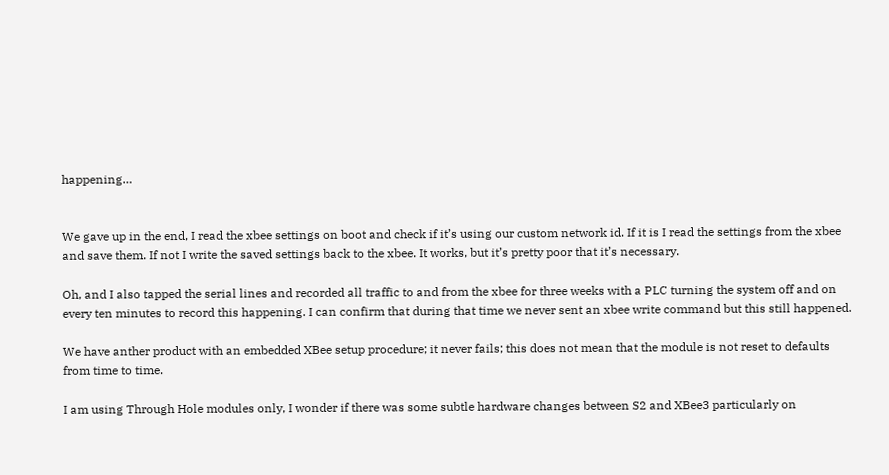happening…


We gave up in the end, I read the xbee settings on boot and check if it’s using our custom network id. If it is I read the settings from the xbee and save them. If not I write the saved settings back to the xbee. It works, but it’s pretty poor that it’s necessary.

Oh, and I also tapped the serial lines and recorded all traffic to and from the xbee for three weeks with a PLC turning the system off and on every ten minutes to record this happening. I can confirm that during that time we never sent an xbee write command but this still happened.

We have anther product with an embedded XBee setup procedure; it never fails; this does not mean that the module is not reset to defaults from time to time.

I am using Through Hole modules only, I wonder if there was some subtle hardware changes between S2 and XBee3 particularly on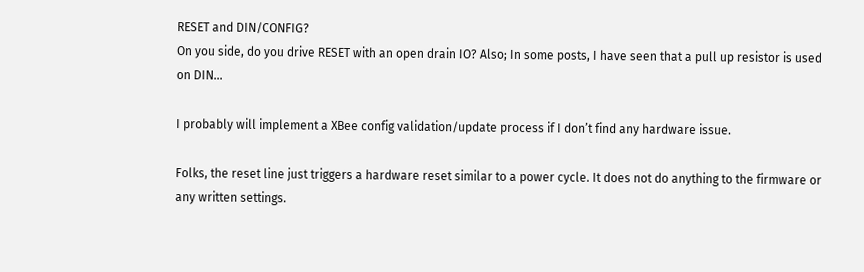RESET and DIN/CONFIG?
On you side, do you drive RESET with an open drain IO? Also; In some posts, I have seen that a pull up resistor is used on DIN…

I probably will implement a XBee config validation/update process if I don’t find any hardware issue.

Folks, the reset line just triggers a hardware reset similar to a power cycle. It does not do anything to the firmware or any written settings.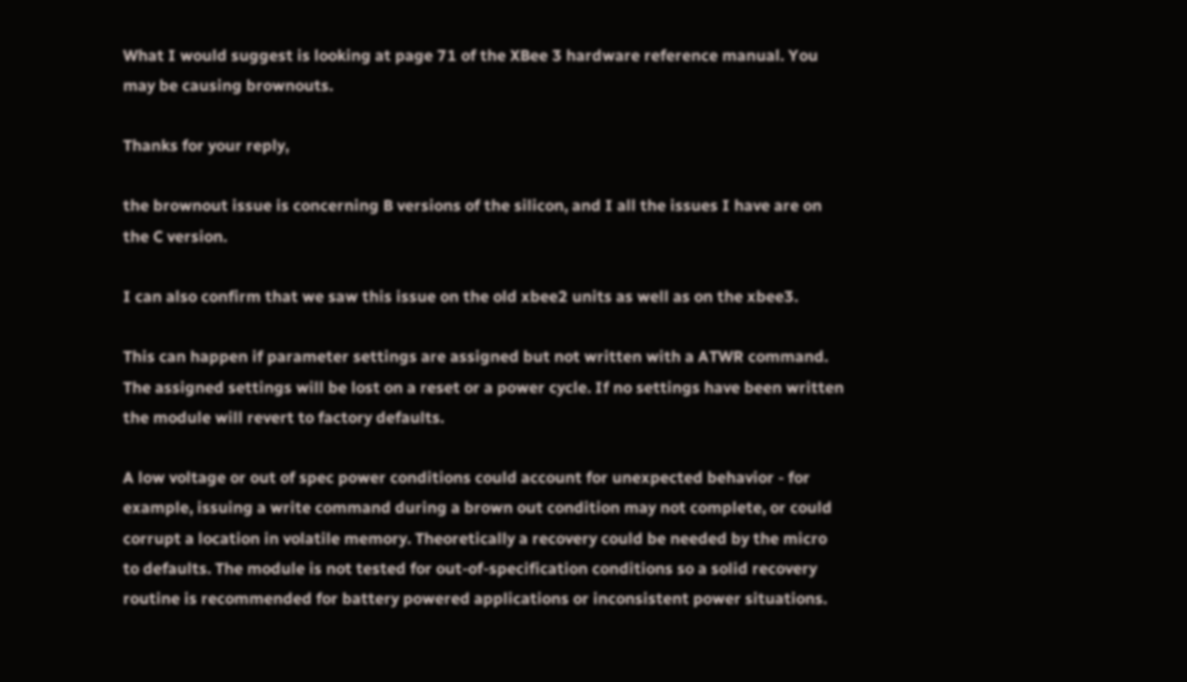What I would suggest is looking at page 71 of the XBee 3 hardware reference manual. You may be causing brownouts.

Thanks for your reply,

the brownout issue is concerning B versions of the silicon, and I all the issues I have are on the C version.

I can also confirm that we saw this issue on the old xbee2 units as well as on the xbee3.

This can happen if parameter settings are assigned but not written with a ATWR command. The assigned settings will be lost on a reset or a power cycle. If no settings have been written the module will revert to factory defaults.

A low voltage or out of spec power conditions could account for unexpected behavior - for example, issuing a write command during a brown out condition may not complete, or could corrupt a location in volatile memory. Theoretically a recovery could be needed by the micro to defaults. The module is not tested for out-of-specification conditions so a solid recovery routine is recommended for battery powered applications or inconsistent power situations.